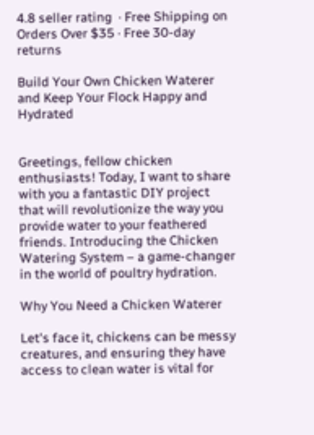4.8 seller rating  · Free Shipping on Orders Over $35 · Free 30-day returns

Build Your Own Chicken Waterer and Keep Your Flock Happy and Hydrated


Greetings, fellow chicken enthusiasts! Today, I want to share with you a fantastic DIY project that will revolutionize the way you provide water to your feathered friends. Introducing the Chicken Watering System – a game-changer in the world of poultry hydration.

Why You Need a Chicken Waterer

Let's face it, chickens can be messy creatures, and ensuring they have access to clean water is vital for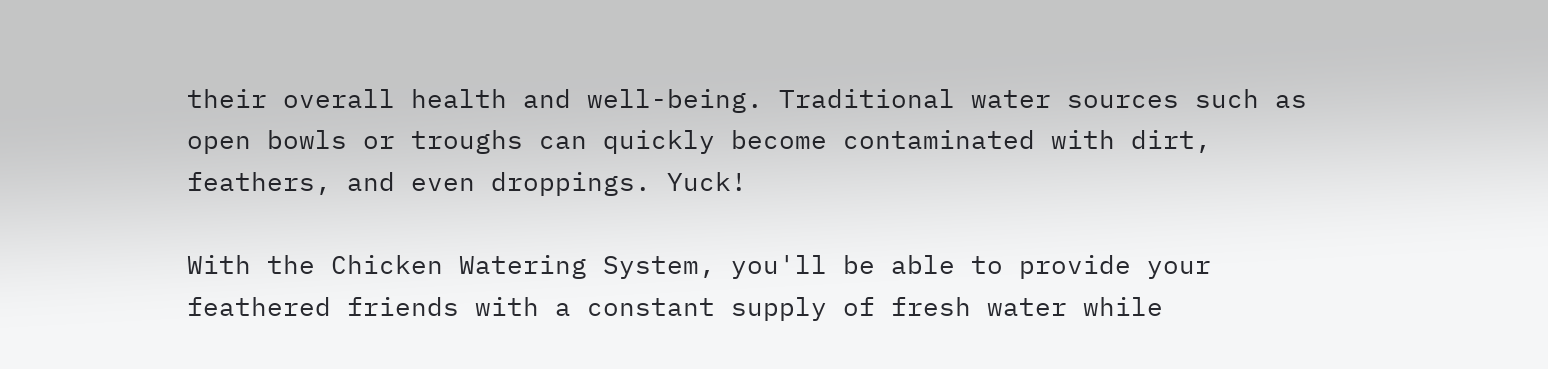their overall health and well-being. Traditional water sources such as open bowls or troughs can quickly become contaminated with dirt, feathers, and even droppings. Yuck!

With the Chicken Watering System, you'll be able to provide your feathered friends with a constant supply of fresh water while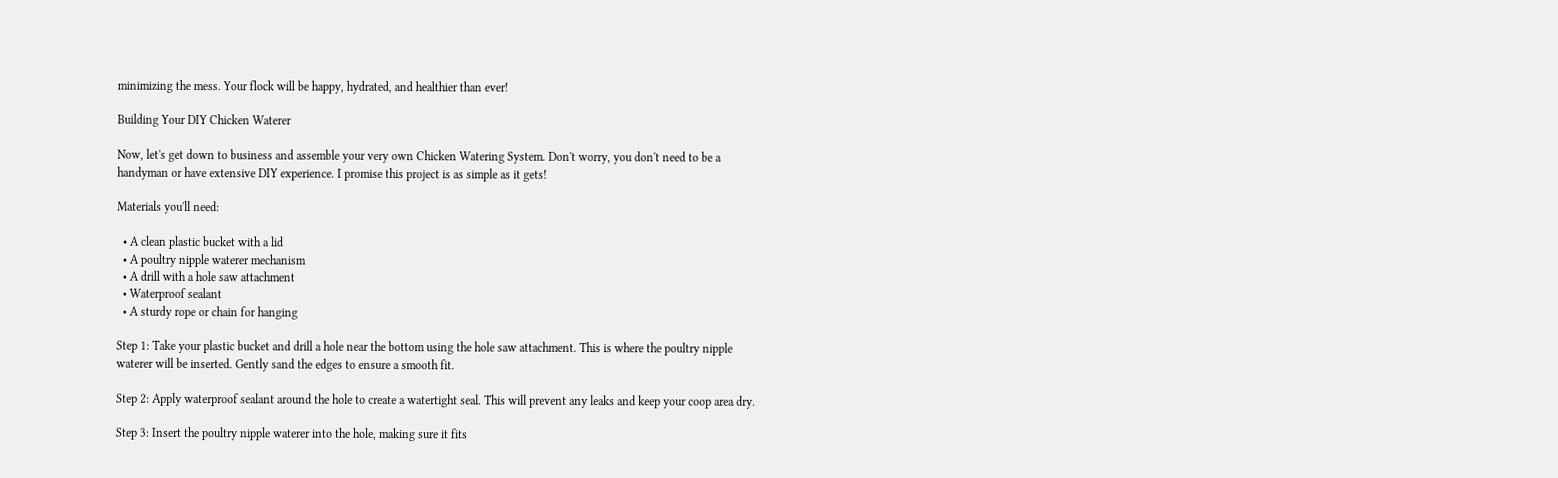minimizing the mess. Your flock will be happy, hydrated, and healthier than ever!

Building Your DIY Chicken Waterer

Now, let's get down to business and assemble your very own Chicken Watering System. Don't worry, you don't need to be a handyman or have extensive DIY experience. I promise this project is as simple as it gets!

Materials you'll need:

  • A clean plastic bucket with a lid
  • A poultry nipple waterer mechanism
  • A drill with a hole saw attachment
  • Waterproof sealant
  • A sturdy rope or chain for hanging

Step 1: Take your plastic bucket and drill a hole near the bottom using the hole saw attachment. This is where the poultry nipple waterer will be inserted. Gently sand the edges to ensure a smooth fit.

Step 2: Apply waterproof sealant around the hole to create a watertight seal. This will prevent any leaks and keep your coop area dry.

Step 3: Insert the poultry nipple waterer into the hole, making sure it fits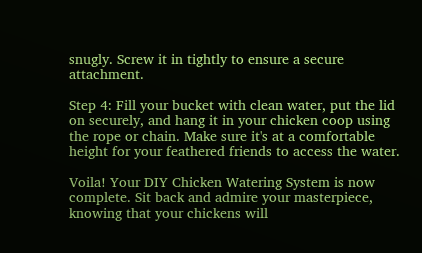snugly. Screw it in tightly to ensure a secure attachment.

Step 4: Fill your bucket with clean water, put the lid on securely, and hang it in your chicken coop using the rope or chain. Make sure it's at a comfortable height for your feathered friends to access the water.

Voila! Your DIY Chicken Watering System is now complete. Sit back and admire your masterpiece, knowing that your chickens will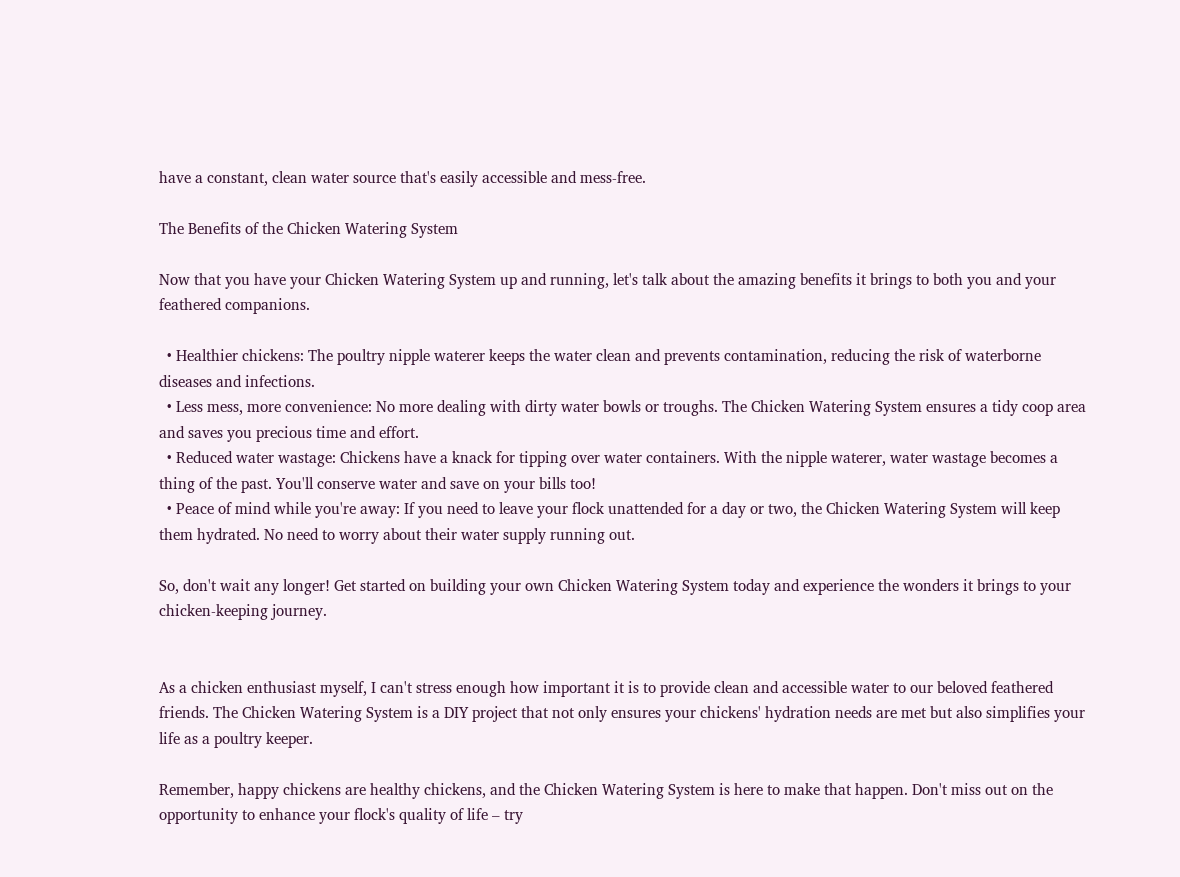have a constant, clean water source that's easily accessible and mess-free.

The Benefits of the Chicken Watering System

Now that you have your Chicken Watering System up and running, let's talk about the amazing benefits it brings to both you and your feathered companions.

  • Healthier chickens: The poultry nipple waterer keeps the water clean and prevents contamination, reducing the risk of waterborne diseases and infections.
  • Less mess, more convenience: No more dealing with dirty water bowls or troughs. The Chicken Watering System ensures a tidy coop area and saves you precious time and effort.
  • Reduced water wastage: Chickens have a knack for tipping over water containers. With the nipple waterer, water wastage becomes a thing of the past. You'll conserve water and save on your bills too!
  • Peace of mind while you're away: If you need to leave your flock unattended for a day or two, the Chicken Watering System will keep them hydrated. No need to worry about their water supply running out.

So, don't wait any longer! Get started on building your own Chicken Watering System today and experience the wonders it brings to your chicken-keeping journey.


As a chicken enthusiast myself, I can't stress enough how important it is to provide clean and accessible water to our beloved feathered friends. The Chicken Watering System is a DIY project that not only ensures your chickens' hydration needs are met but also simplifies your life as a poultry keeper.

Remember, happy chickens are healthy chickens, and the Chicken Watering System is here to make that happen. Don't miss out on the opportunity to enhance your flock's quality of life – try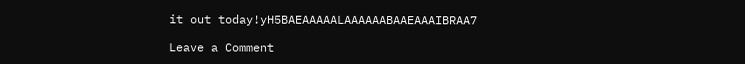it out today!yH5BAEAAAAALAAAAAABAAEAAAIBRAA7

Leave a Comment